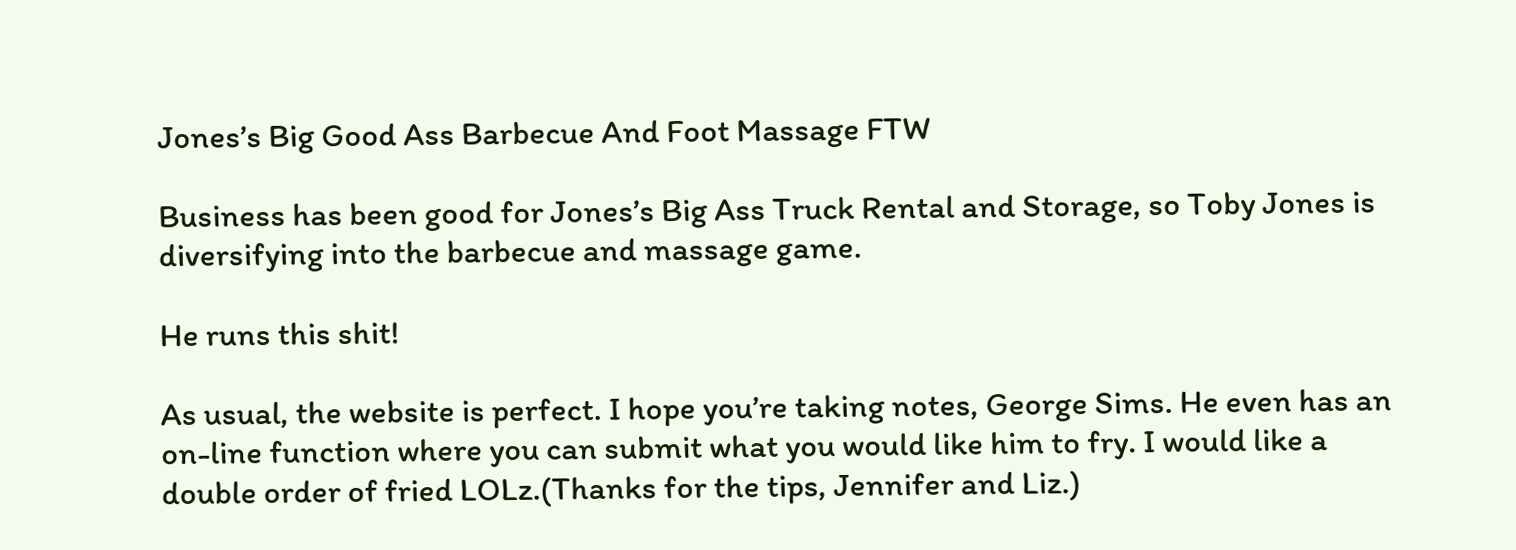Jones’s Big Good Ass Barbecue And Foot Massage FTW

Business has been good for Jones’s Big Ass Truck Rental and Storage, so Toby Jones is diversifying into the barbecue and massage game.

He runs this shit!

As usual, the website is perfect. I hope you’re taking notes, George Sims. He even has an on-line function where you can submit what you would like him to fry. I would like a double order of fried LOLz.(Thanks for the tips, Jennifer and Liz.)